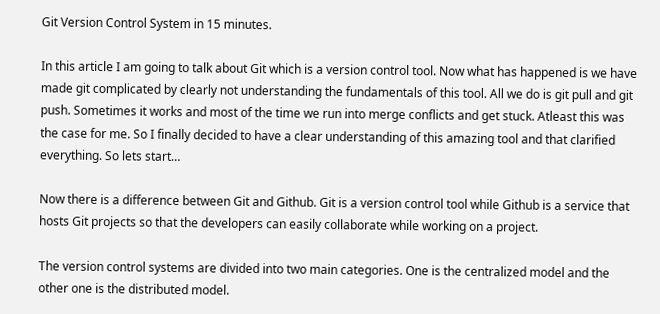Git Version Control System in 15 minutes.

In this article I am going to talk about Git which is a version control tool. Now what has happened is we have made git complicated by clearly not understanding the fundamentals of this tool. All we do is git pull and git push. Sometimes it works and most of the time we run into merge conflicts and get stuck. Atleast this was the case for me. So I finally decided to have a clear understanding of this amazing tool and that clarified everything. So lets start…

Now there is a difference between Git and Github. Git is a version control tool while Github is a service that hosts Git projects so that the developers can easily collaborate while working on a project.

The version control systems are divided into two main categories. One is the centralized model and the other one is the distributed model.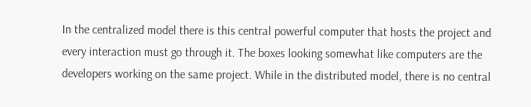In the centralized model there is this central powerful computer that hosts the project and every interaction must go through it. The boxes looking somewhat like computers are the developers working on the same project. While in the distributed model, there is no central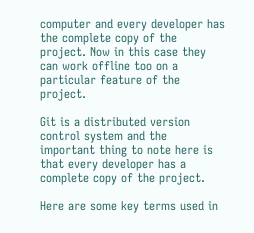computer and every developer has the complete copy of the project. Now in this case they can work offline too on a particular feature of the project.

Git is a distributed version control system and the important thing to note here is that every developer has a complete copy of the project.

Here are some key terms used in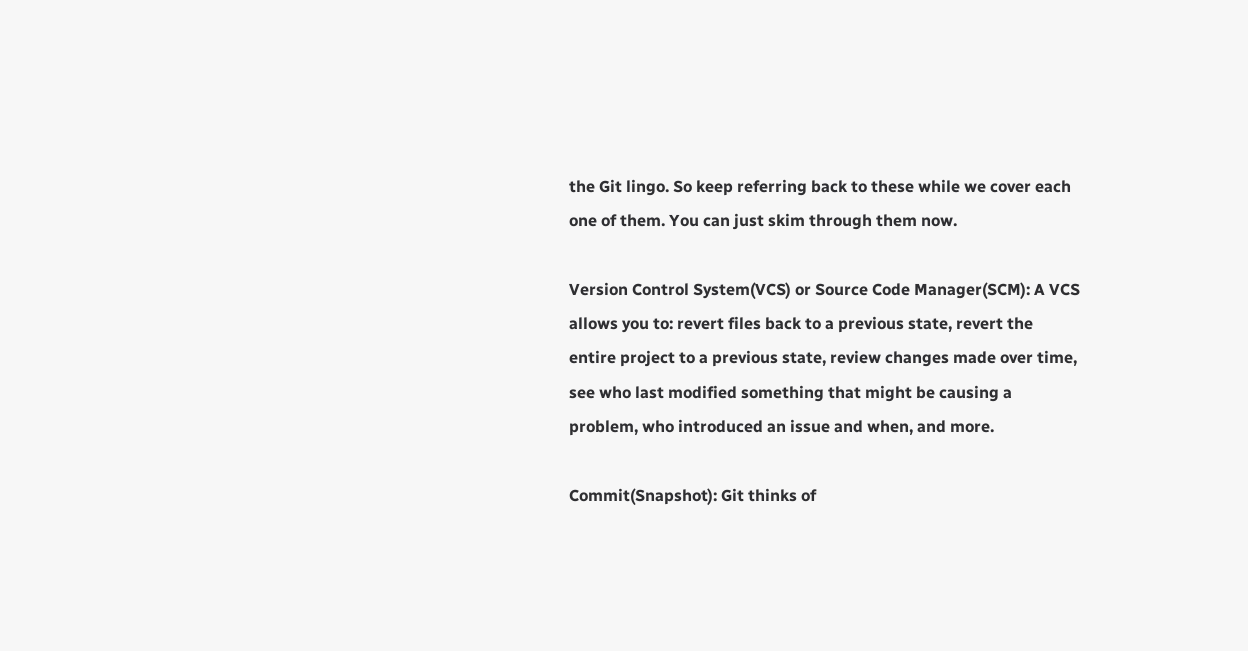the Git lingo. So keep referring back to these while we cover each one of them. You can just skim through them now.

Version Control System(VCS) or Source Code Manager(SCM): A VCS allows you to: revert files back to a previous state, revert the entire project to a previous state, review changes made over time, see who last modified something that might be causing a problem, who introduced an issue and when, and more.

Commit(Snapshot): Git thinks of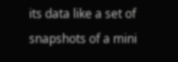its data like a set of snapshots of a mini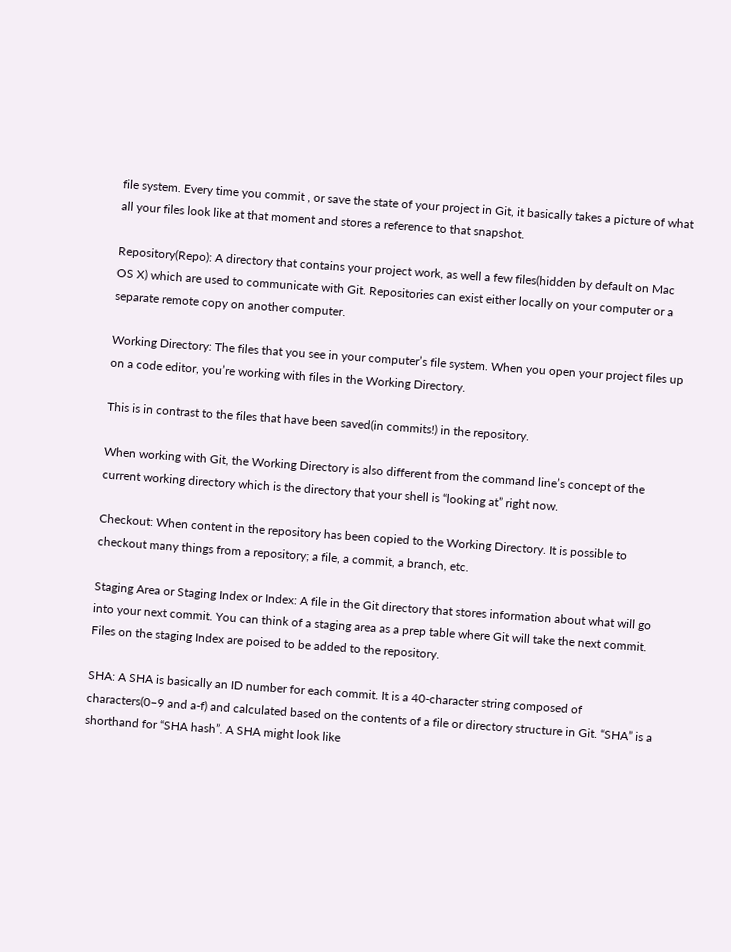file system. Every time you commit , or save the state of your project in Git, it basically takes a picture of what all your files look like at that moment and stores a reference to that snapshot.

Repository(Repo): A directory that contains your project work, as well a few files(hidden by default on Mac OS X) which are used to communicate with Git. Repositories can exist either locally on your computer or a separate remote copy on another computer.

Working Directory: The files that you see in your computer’s file system. When you open your project files up on a code editor, you’re working with files in the Working Directory.

This is in contrast to the files that have been saved(in commits!) in the repository.

When working with Git, the Working Directory is also different from the command line’s concept of the current working directory which is the directory that your shell is “looking at” right now.

Checkout: When content in the repository has been copied to the Working Directory. It is possible to checkout many things from a repository; a file, a commit, a branch, etc.

Staging Area or Staging Index or Index: A file in the Git directory that stores information about what will go into your next commit. You can think of a staging area as a prep table where Git will take the next commit. Files on the staging Index are poised to be added to the repository.

SHA: A SHA is basically an ID number for each commit. It is a 40-character string composed of characters(0–9 and a-f) and calculated based on the contents of a file or directory structure in Git. “SHA” is a shorthand for “SHA hash”. A SHA might look like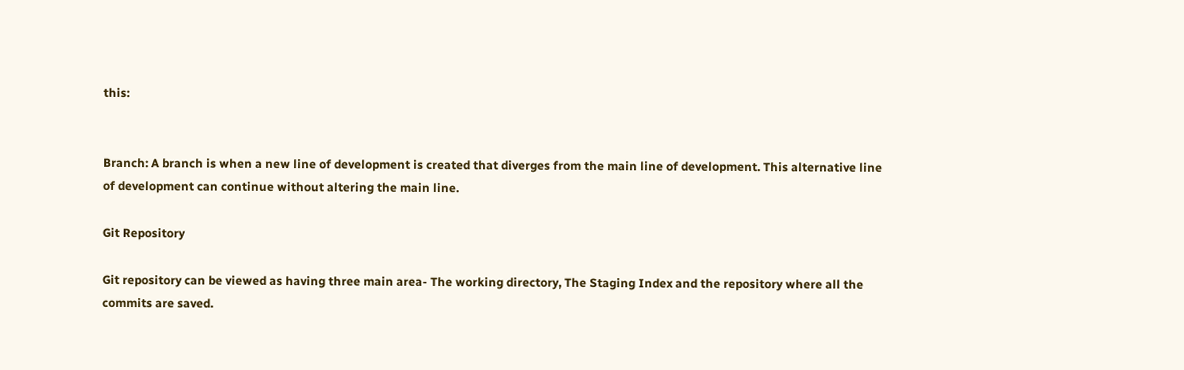this:


Branch: A branch is when a new line of development is created that diverges from the main line of development. This alternative line of development can continue without altering the main line.

Git Repository

Git repository can be viewed as having three main area- The working directory, The Staging Index and the repository where all the commits are saved.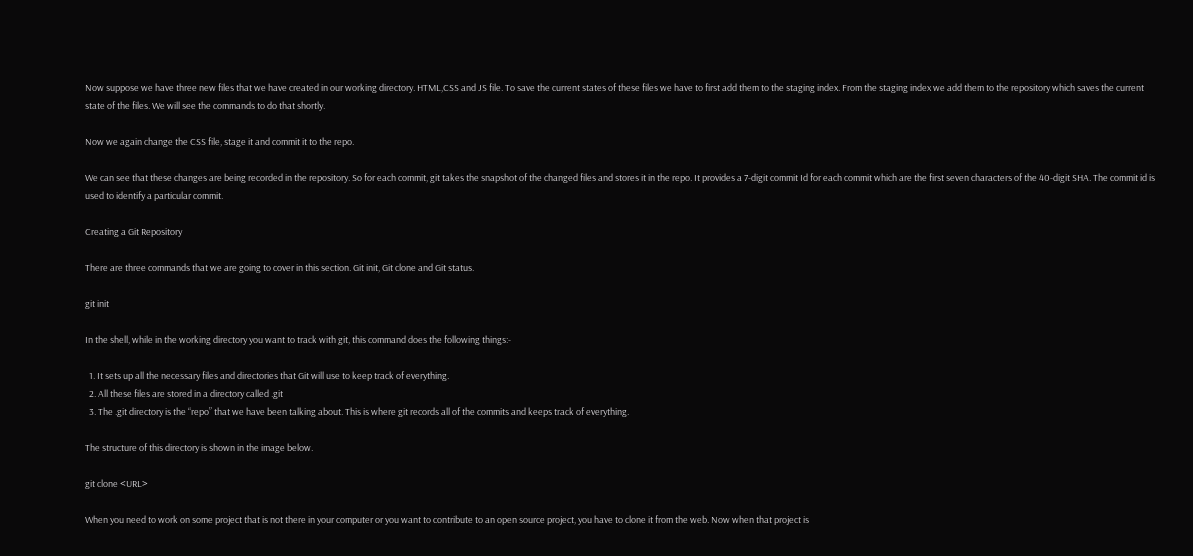Now suppose we have three new files that we have created in our working directory. HTML,CSS and JS file. To save the current states of these files we have to first add them to the staging index. From the staging index we add them to the repository which saves the current state of the files. We will see the commands to do that shortly.

Now we again change the CSS file, stage it and commit it to the repo.

We can see that these changes are being recorded in the repository. So for each commit, git takes the snapshot of the changed files and stores it in the repo. It provides a 7-digit commit Id for each commit which are the first seven characters of the 40-digit SHA. The commit id is used to identify a particular commit.

Creating a Git Repository

There are three commands that we are going to cover in this section. Git init, Git clone and Git status.

git init

In the shell, while in the working directory you want to track with git, this command does the following things:-

  1. It sets up all the necessary files and directories that Git will use to keep track of everything.
  2. All these files are stored in a directory called .git
  3. The .git directory is the “repo” that we have been talking about. This is where git records all of the commits and keeps track of everything.

The structure of this directory is shown in the image below.

git clone <URL>

When you need to work on some project that is not there in your computer or you want to contribute to an open source project, you have to clone it from the web. Now when that project is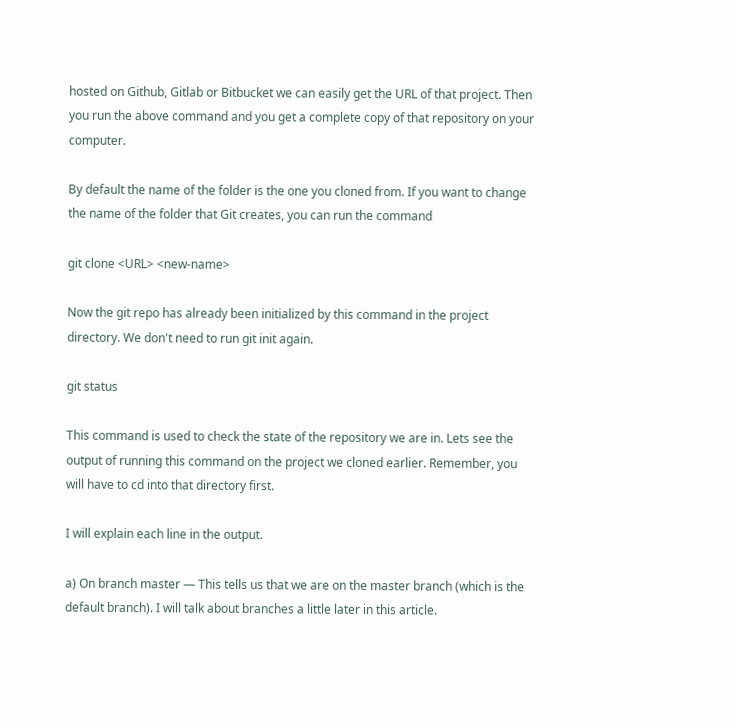hosted on Github, Gitlab or Bitbucket we can easily get the URL of that project. Then you run the above command and you get a complete copy of that repository on your computer.

By default the name of the folder is the one you cloned from. If you want to change the name of the folder that Git creates, you can run the command

git clone <URL> <new-name>

Now the git repo has already been initialized by this command in the project directory. We don't need to run git init again.

git status

This command is used to check the state of the repository we are in. Lets see the output of running this command on the project we cloned earlier. Remember, you will have to cd into that directory first.

I will explain each line in the output.

a) On branch master — This tells us that we are on the master branch (which is the default branch). I will talk about branches a little later in this article.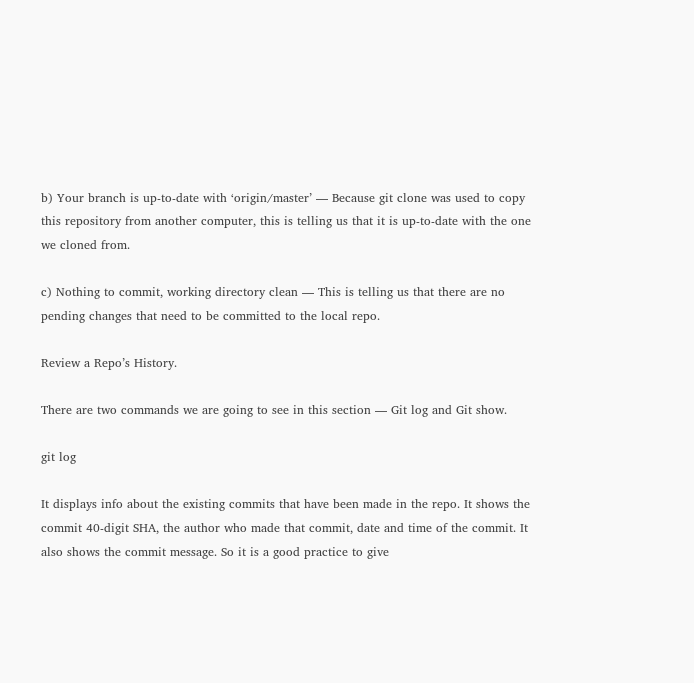b) Your branch is up-to-date with ‘origin/master’ — Because git clone was used to copy this repository from another computer, this is telling us that it is up-to-date with the one we cloned from.

c) Nothing to commit, working directory clean — This is telling us that there are no pending changes that need to be committed to the local repo.

Review a Repo’s History.

There are two commands we are going to see in this section — Git log and Git show.

git log

It displays info about the existing commits that have been made in the repo. It shows the commit 40-digit SHA, the author who made that commit, date and time of the commit. It also shows the commit message. So it is a good practice to give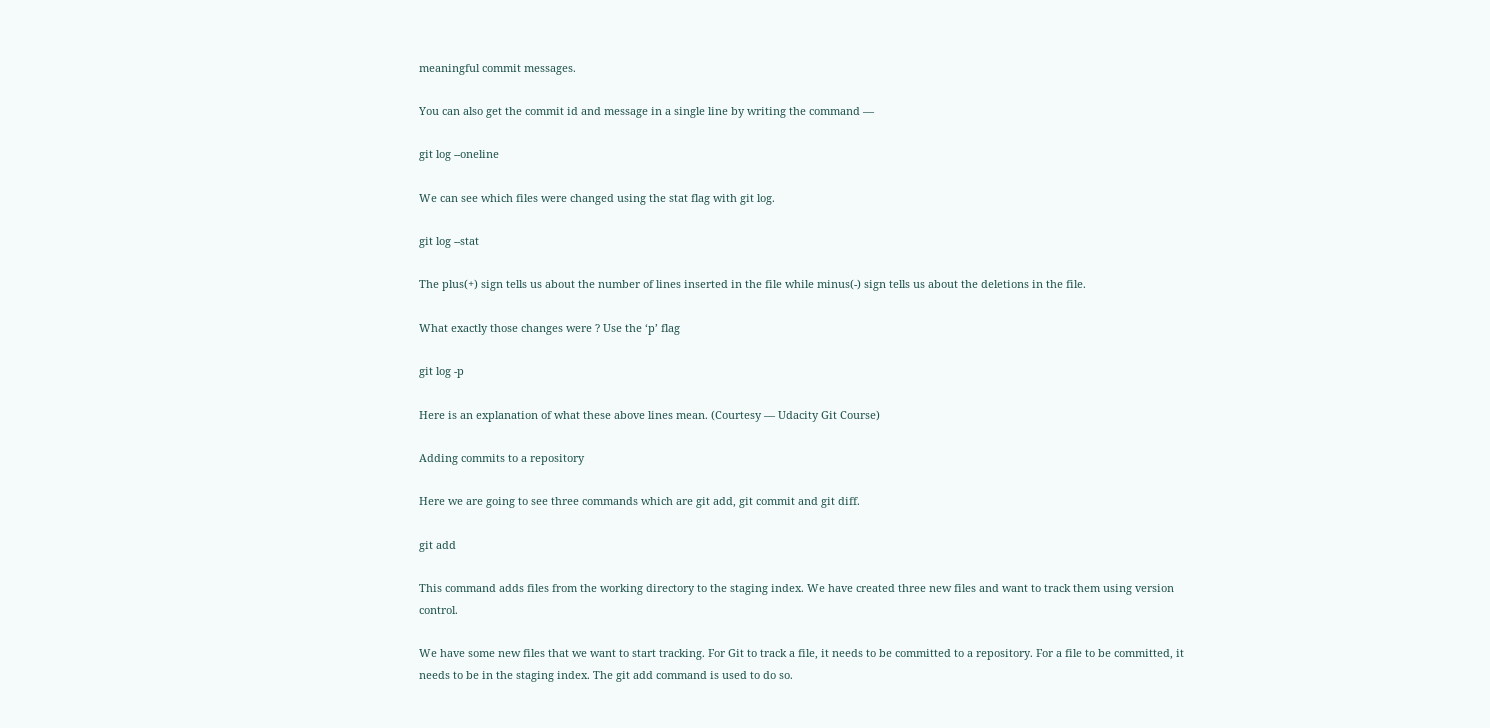meaningful commit messages.

You can also get the commit id and message in a single line by writing the command —

git log --oneline

We can see which files were changed using the stat flag with git log.

git log --stat

The plus(+) sign tells us about the number of lines inserted in the file while minus(-) sign tells us about the deletions in the file.

What exactly those changes were ? Use the ‘p’ flag

git log -p

Here is an explanation of what these above lines mean. (Courtesy — Udacity Git Course)

Adding commits to a repository

Here we are going to see three commands which are git add, git commit and git diff.

git add

This command adds files from the working directory to the staging index. We have created three new files and want to track them using version control.

We have some new files that we want to start tracking. For Git to track a file, it needs to be committed to a repository. For a file to be committed, it needs to be in the staging index. The git add command is used to do so.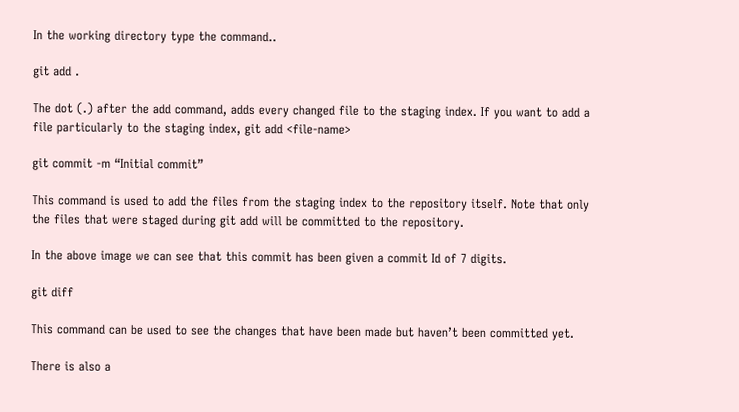In the working directory type the command..

git add .

The dot (.) after the add command, adds every changed file to the staging index. If you want to add a file particularly to the staging index, git add <file-name>

git commit -m “Initial commit”

This command is used to add the files from the staging index to the repository itself. Note that only the files that were staged during git add will be committed to the repository.

In the above image we can see that this commit has been given a commit Id of 7 digits.

git diff

This command can be used to see the changes that have been made but haven’t been committed yet.

There is also a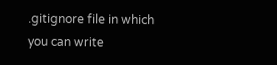.gitignore file in which you can write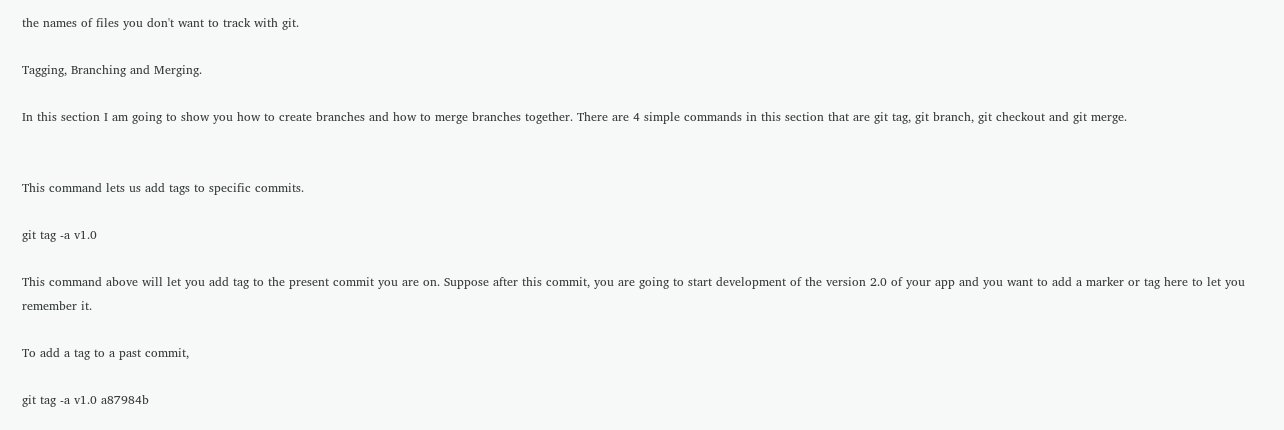the names of files you don't want to track with git.

Tagging, Branching and Merging.

In this section I am going to show you how to create branches and how to merge branches together. There are 4 simple commands in this section that are git tag, git branch, git checkout and git merge.


This command lets us add tags to specific commits.

git tag -a v1.0

This command above will let you add tag to the present commit you are on. Suppose after this commit, you are going to start development of the version 2.0 of your app and you want to add a marker or tag here to let you remember it.

To add a tag to a past commit,

git tag -a v1.0 a87984b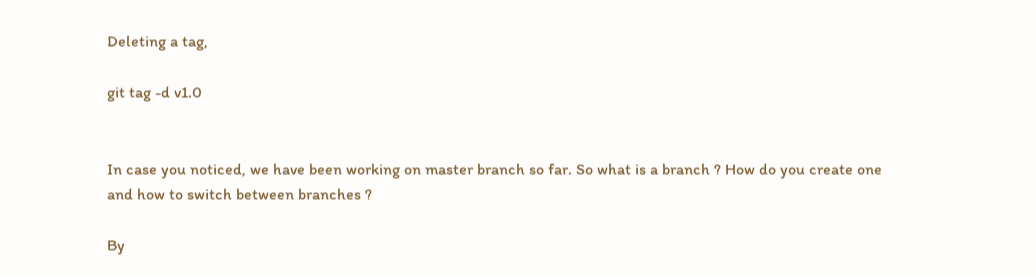Deleting a tag,

git tag -d v1.0


In case you noticed, we have been working on master branch so far. So what is a branch ? How do you create one and how to switch between branches ?

By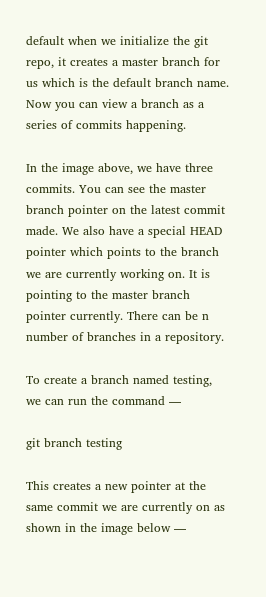default when we initialize the git repo, it creates a master branch for us which is the default branch name. Now you can view a branch as a series of commits happening.

In the image above, we have three commits. You can see the master branch pointer on the latest commit made. We also have a special HEAD pointer which points to the branch we are currently working on. It is pointing to the master branch pointer currently. There can be n number of branches in a repository.

To create a branch named testing, we can run the command —

git branch testing

This creates a new pointer at the same commit we are currently on as shown in the image below —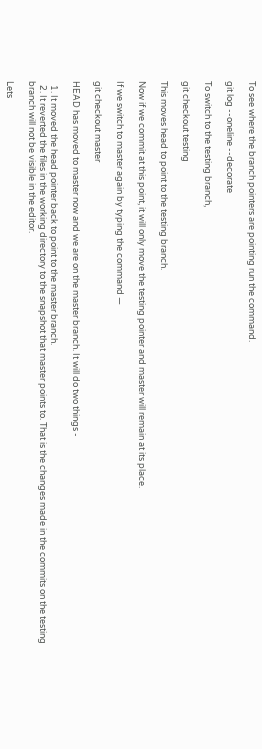To see where the branch pointers are pointing run the command.

git log --oneline --decorate

To switch to the testing branch,

git checkout testing

This moves head to point to the testing branch.

Now if we commit at this point, it will only move the testing pointer and master will remain at its place.

If we switch to master again by typing the command —

git checkout master

HEAD has moved to master now and we are on the master branch. It will do two things -

  1. It moved the head pointer back to point to the master branch.
  2. It reverted the files in the working directory to the snapshot that master points to. That is the changes made in the commits on the testing branch will not be visible in the editor.

Lets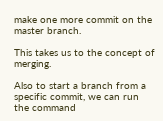make one more commit on the master branch.

This takes us to the concept of merging.

Also to start a branch from a specific commit, we can run the command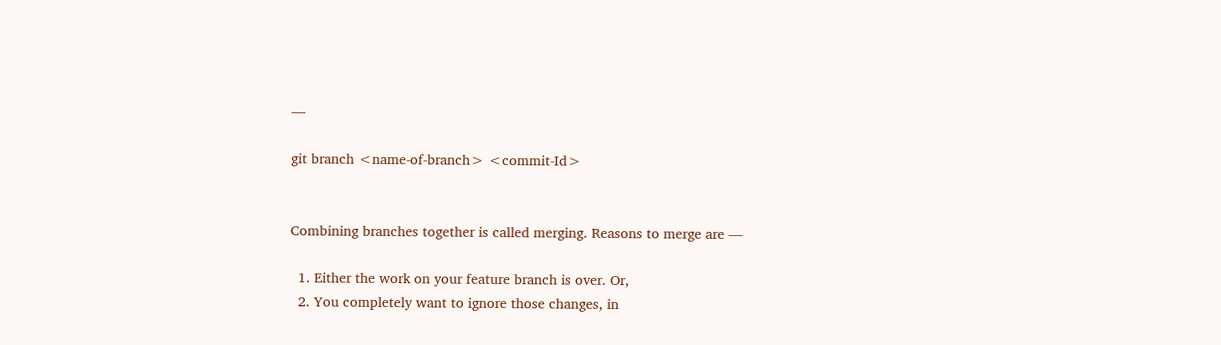—

git branch <name-of-branch> <commit-Id>


Combining branches together is called merging. Reasons to merge are —

  1. Either the work on your feature branch is over. Or,
  2. You completely want to ignore those changes, in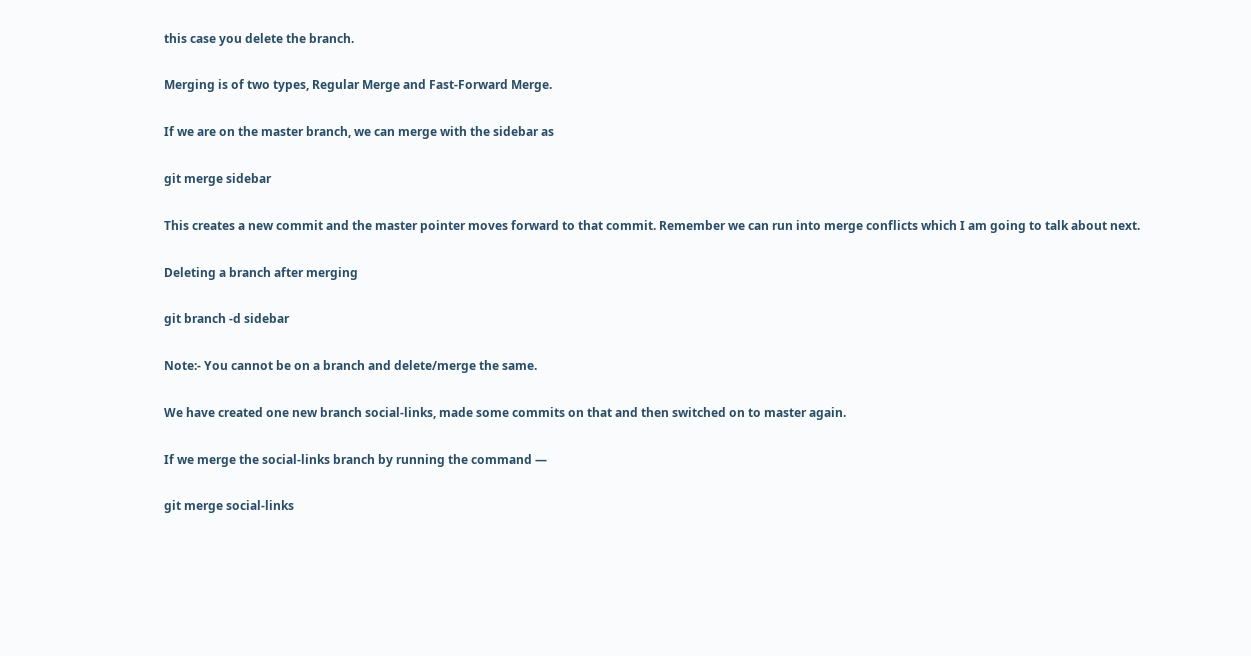this case you delete the branch.

Merging is of two types, Regular Merge and Fast-Forward Merge.

If we are on the master branch, we can merge with the sidebar as

git merge sidebar

This creates a new commit and the master pointer moves forward to that commit. Remember we can run into merge conflicts which I am going to talk about next.

Deleting a branch after merging

git branch -d sidebar

Note:- You cannot be on a branch and delete/merge the same.

We have created one new branch social-links, made some commits on that and then switched on to master again.

If we merge the social-links branch by running the command —

git merge social-links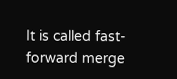It is called fast-forward merge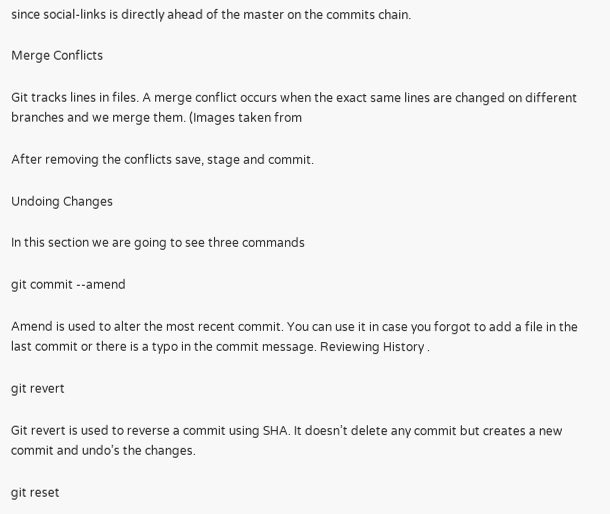since social-links is directly ahead of the master on the commits chain.

Merge Conflicts

Git tracks lines in files. A merge conflict occurs when the exact same lines are changed on different branches and we merge them. (Images taken from

After removing the conflicts save, stage and commit.

Undoing Changes

In this section we are going to see three commands

git commit --amend

Amend is used to alter the most recent commit. You can use it in case you forgot to add a file in the last commit or there is a typo in the commit message. Reviewing History .

git revert

Git revert is used to reverse a commit using SHA. It doesn’t delete any commit but creates a new commit and undo’s the changes.

git reset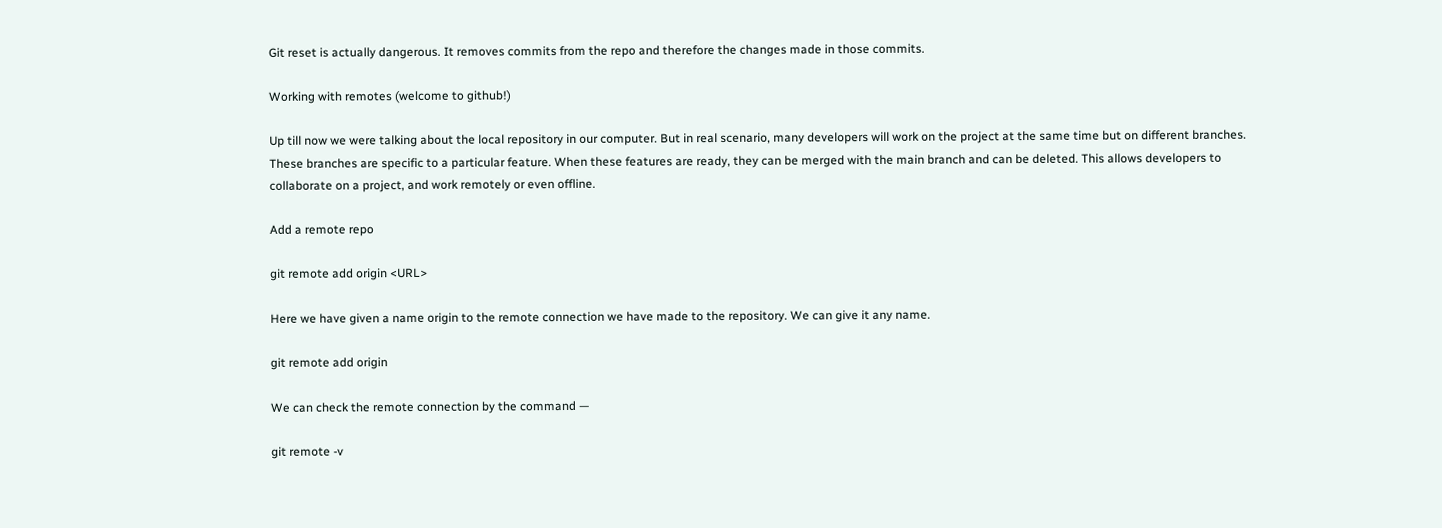Git reset is actually dangerous. It removes commits from the repo and therefore the changes made in those commits.

Working with remotes (welcome to github!)

Up till now we were talking about the local repository in our computer. But in real scenario, many developers will work on the project at the same time but on different branches. These branches are specific to a particular feature. When these features are ready, they can be merged with the main branch and can be deleted. This allows developers to collaborate on a project, and work remotely or even offline.

Add a remote repo

git remote add origin <URL>

Here we have given a name origin to the remote connection we have made to the repository. We can give it any name.

git remote add origin

We can check the remote connection by the command —

git remote -v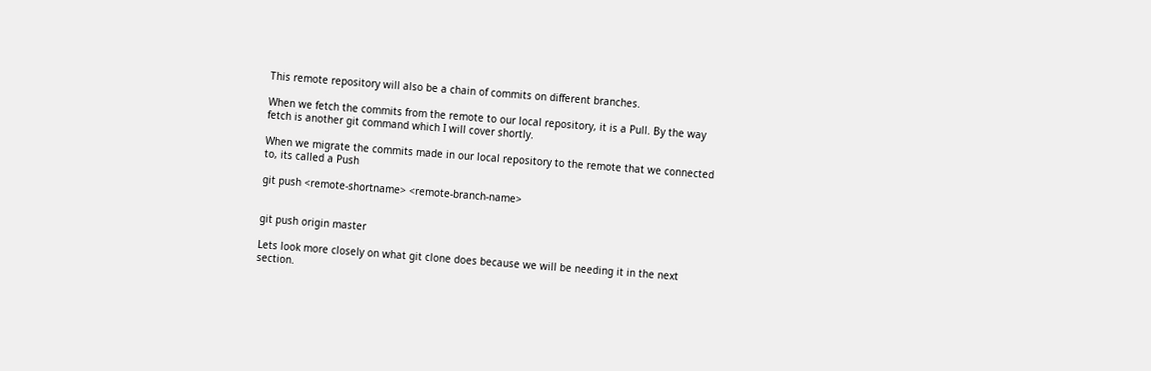This remote repository will also be a chain of commits on different branches.

When we fetch the commits from the remote to our local repository, it is a Pull. By the way fetch is another git command which I will cover shortly.

When we migrate the commits made in our local repository to the remote that we connected to, its called a Push

git push <remote-shortname> <remote-branch-name>


git push origin master

Lets look more closely on what git clone does because we will be needing it in the next section.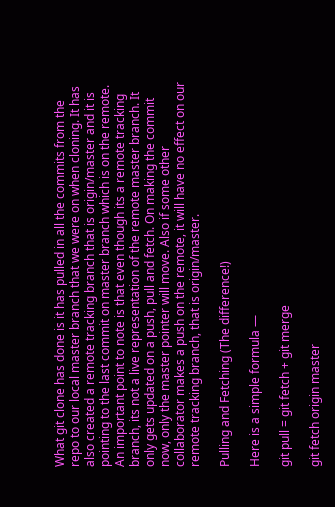What git clone has done is it has pulled in all the commits from the repo to our local master branch that we were on when cloning. It has also created a remote tracking branch that is origin/master and it is pointing to the last commit on master branch which is on the remote. An important point to note is that even though its a remote tracking branch, its not a live representation of the remote master branch. It only gets updated on a push, pull and fetch. On making the commit now, only the master pointer will move. Also if some other collaborator makes a push on the remote, it will have no effect on our remote tracking branch, that is origin/master.

Pulling and Fetching (The difference!)

Here is a simple formula —

git pull = git fetch + git merge

git fetch origin master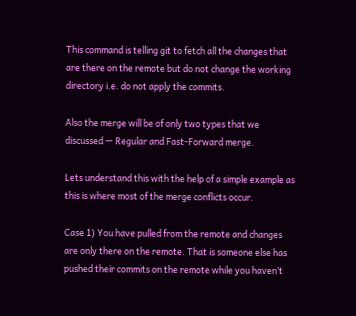This command is telling git to fetch all the changes that are there on the remote but do not change the working directory i.e. do not apply the commits.

Also the merge will be of only two types that we discussed — Regular and Fast-Forward merge.

Lets understand this with the help of a simple example as this is where most of the merge conflicts occur.

Case 1) You have pulled from the remote and changes are only there on the remote. That is someone else has pushed their commits on the remote while you haven’t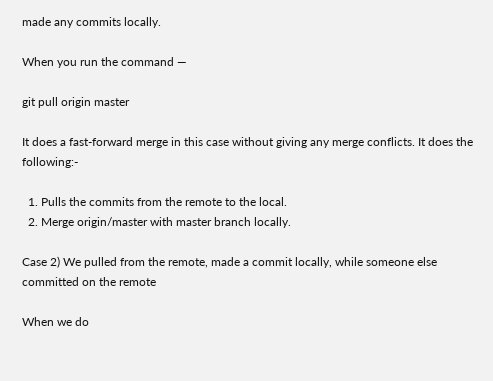made any commits locally.

When you run the command —

git pull origin master

It does a fast-forward merge in this case without giving any merge conflicts. It does the following:-

  1. Pulls the commits from the remote to the local.
  2. Merge origin/master with master branch locally.

Case 2) We pulled from the remote, made a commit locally, while someone else committed on the remote

When we do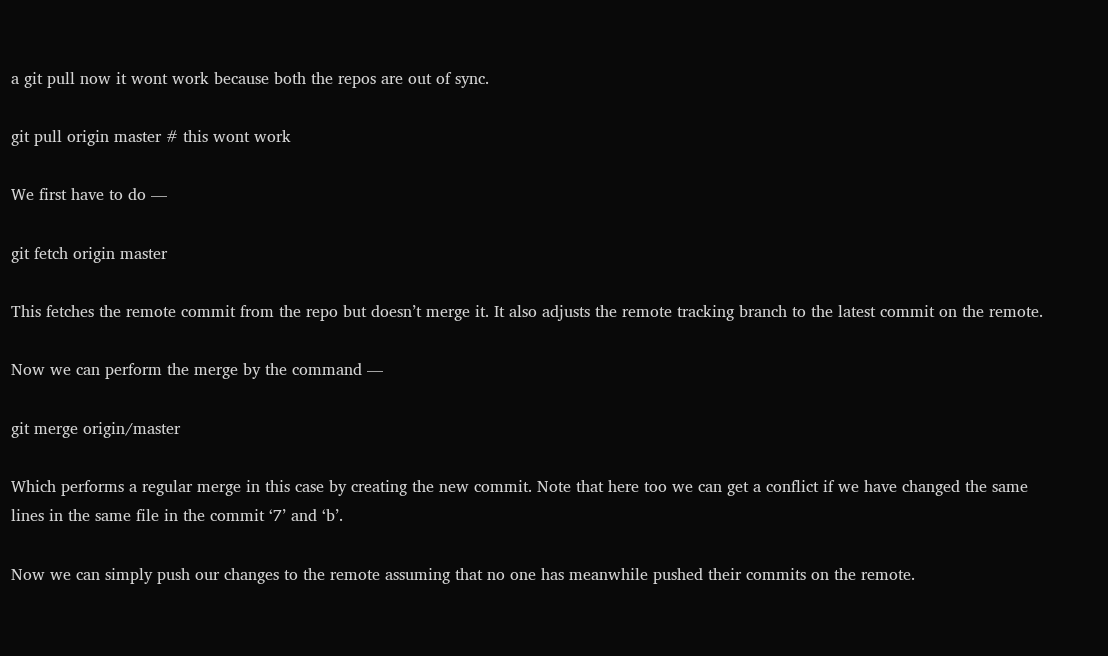a git pull now it wont work because both the repos are out of sync.

git pull origin master # this wont work

We first have to do —

git fetch origin master

This fetches the remote commit from the repo but doesn’t merge it. It also adjusts the remote tracking branch to the latest commit on the remote.

Now we can perform the merge by the command —

git merge origin/master

Which performs a regular merge in this case by creating the new commit. Note that here too we can get a conflict if we have changed the same lines in the same file in the commit ‘7’ and ‘b’.

Now we can simply push our changes to the remote assuming that no one has meanwhile pushed their commits on the remote.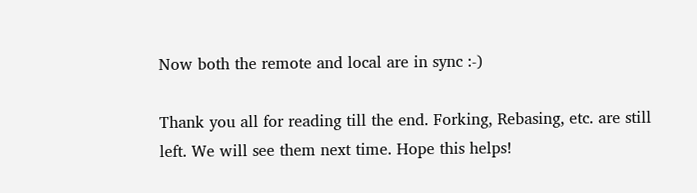Now both the remote and local are in sync :-)

Thank you all for reading till the end. Forking, Rebasing, etc. are still left. We will see them next time. Hope this helps!